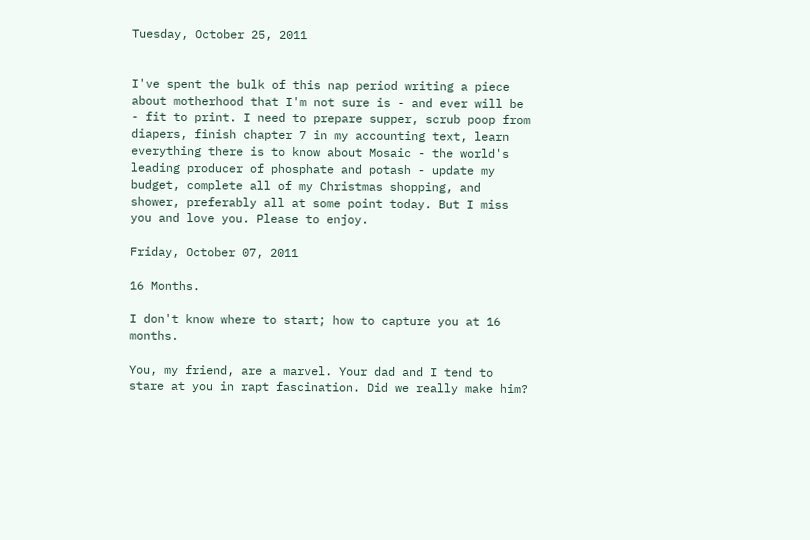Tuesday, October 25, 2011


I've spent the bulk of this nap period writing a piece about motherhood that I'm not sure is - and ever will be - fit to print. I need to prepare supper, scrub poop from diapers, finish chapter 7 in my accounting text, learn everything there is to know about Mosaic - the world's leading producer of phosphate and potash - update my budget, complete all of my Christmas shopping, and shower, preferably all at some point today. But I miss you and love you. Please to enjoy.

Friday, October 07, 2011

16 Months.

I don't know where to start; how to capture you at 16 months.

You, my friend, are a marvel. Your dad and I tend to stare at you in rapt fascination. Did we really make him?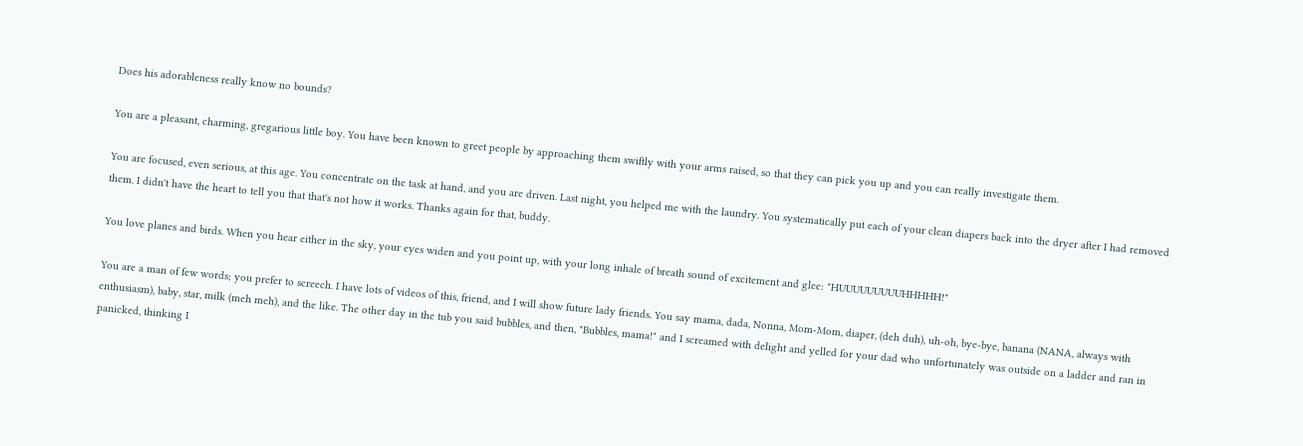Does his adorableness really know no bounds?

You are a pleasant, charming, gregarious little boy. You have been known to greet people by approaching them swiftly with your arms raised, so that they can pick you up and you can really investigate them.

You are focused, even serious, at this age. You concentrate on the task at hand, and you are driven. Last night, you helped me with the laundry. You systematically put each of your clean diapers back into the dryer after I had removed them. I didn't have the heart to tell you that that's not how it works. Thanks again for that, buddy.

You love planes and birds. When you hear either in the sky, your eyes widen and you point up, with your long inhale of breath sound of excitement and glee: "HUUUUUUUUUHHHHH!"

You are a man of few words; you prefer to screech. I have lots of videos of this, friend, and I will show future lady friends. You say mama, dada, Nonna, Mom-Mom, diaper, (deh duh), uh-oh, bye-bye, banana (NANA, always with enthusiasm), baby, star, milk (meh meh), and the like. The other day in the tub you said bubbles, and then, "Bubbles, mama!" and I screamed with delight and yelled for your dad who unfortunately was outside on a ladder and ran in panicked, thinking I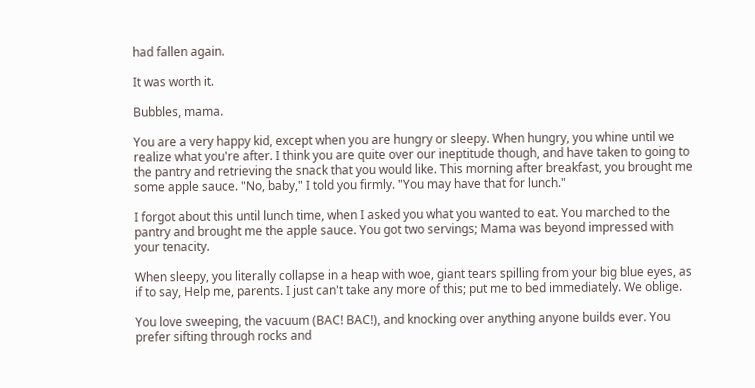had fallen again.

It was worth it.

Bubbles, mama.

You are a very happy kid, except when you are hungry or sleepy. When hungry, you whine until we realize what you're after. I think you are quite over our ineptitude though, and have taken to going to the pantry and retrieving the snack that you would like. This morning after breakfast, you brought me some apple sauce. "No, baby," I told you firmly. "You may have that for lunch."

I forgot about this until lunch time, when I asked you what you wanted to eat. You marched to the pantry and brought me the apple sauce. You got two servings; Mama was beyond impressed with your tenacity.

When sleepy, you literally collapse in a heap with woe, giant tears spilling from your big blue eyes, as if to say, Help me, parents. I just can't take any more of this; put me to bed immediately. We oblige.

You love sweeping, the vacuum (BAC! BAC!), and knocking over anything anyone builds ever. You prefer sifting through rocks and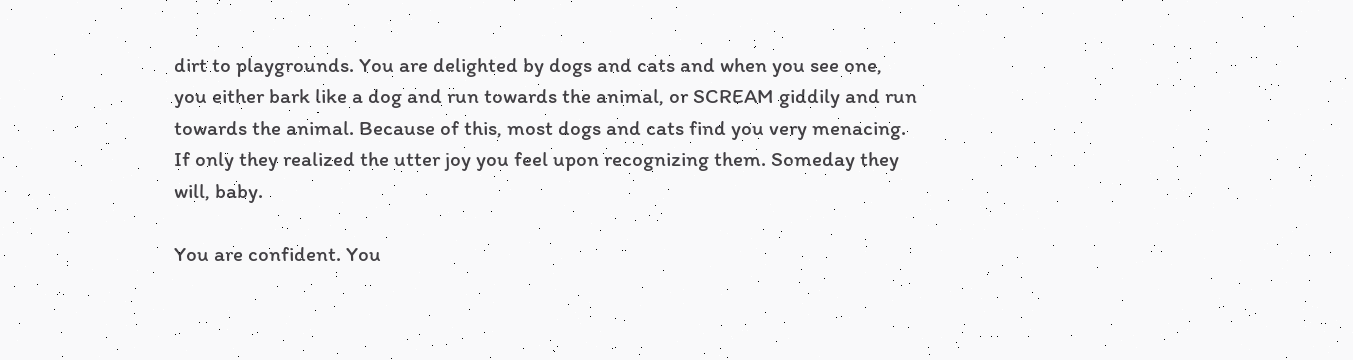dirt to playgrounds. You are delighted by dogs and cats and when you see one, you either bark like a dog and run towards the animal, or SCREAM giddily and run towards the animal. Because of this, most dogs and cats find you very menacing. If only they realized the utter joy you feel upon recognizing them. Someday they will, baby.

You are confident. You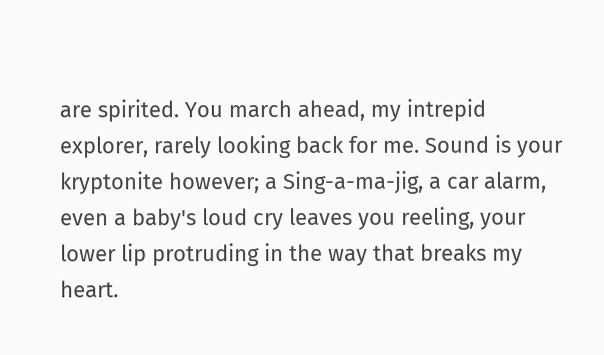are spirited. You march ahead, my intrepid explorer, rarely looking back for me. Sound is your kryptonite however; a Sing-a-ma-jig, a car alarm, even a baby's loud cry leaves you reeling, your lower lip protruding in the way that breaks my heart.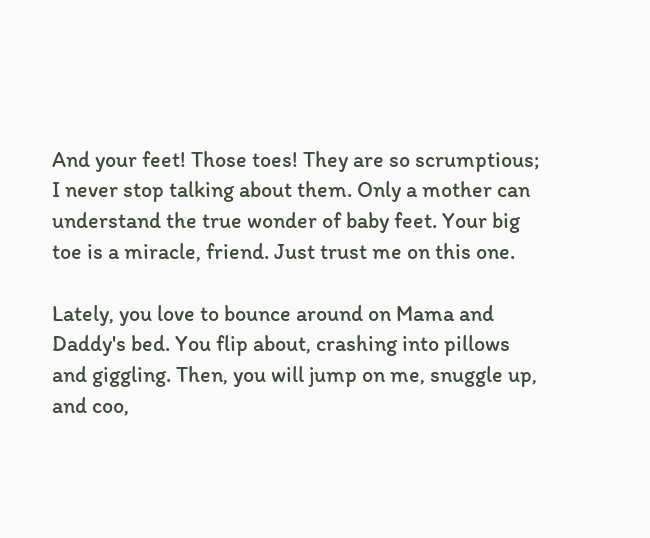And your feet! Those toes! They are so scrumptious; I never stop talking about them. Only a mother can understand the true wonder of baby feet. Your big toe is a miracle, friend. Just trust me on this one.

Lately, you love to bounce around on Mama and Daddy's bed. You flip about, crashing into pillows and giggling. Then, you will jump on me, snuggle up, and coo,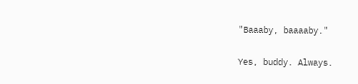"Baaaby, baaaaby."

Yes, buddy. Always.